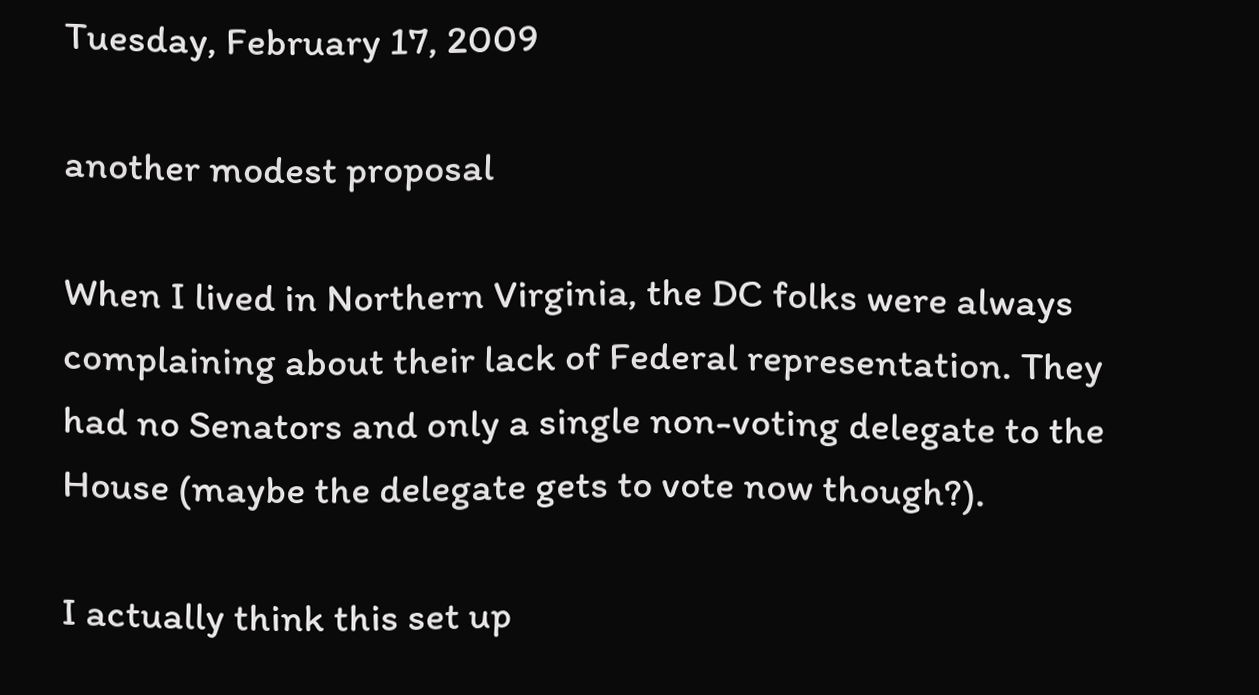Tuesday, February 17, 2009

another modest proposal

When I lived in Northern Virginia, the DC folks were always complaining about their lack of Federal representation. They had no Senators and only a single non-voting delegate to the House (maybe the delegate gets to vote now though?).

I actually think this set up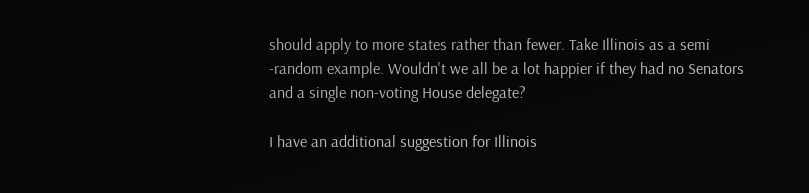should apply to more states rather than fewer. Take Illinois as a semi -random example. Wouldn't we all be a lot happier if they had no Senators and a single non-voting House delegate?

I have an additional suggestion for Illinois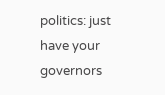politics: just have your governors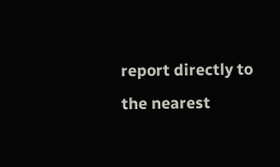report directly to the nearest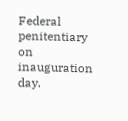Federal penitentiary on inauguration day.